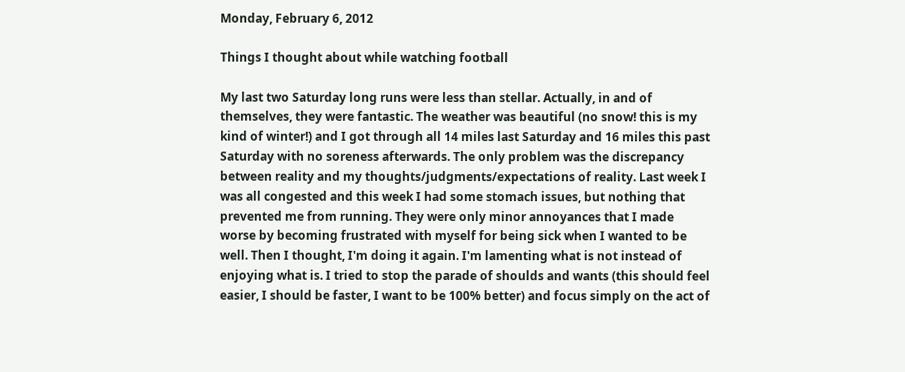Monday, February 6, 2012

Things I thought about while watching football

My last two Saturday long runs were less than stellar. Actually, in and of themselves, they were fantastic. The weather was beautiful (no snow! this is my kind of winter!) and I got through all 14 miles last Saturday and 16 miles this past Saturday with no soreness afterwards. The only problem was the discrepancy between reality and my thoughts/judgments/expectations of reality. Last week I was all congested and this week I had some stomach issues, but nothing that prevented me from running. They were only minor annoyances that I made worse by becoming frustrated with myself for being sick when I wanted to be well. Then I thought, I'm doing it again. I'm lamenting what is not instead of enjoying what is. I tried to stop the parade of shoulds and wants (this should feel easier, I should be faster, I want to be 100% better) and focus simply on the act of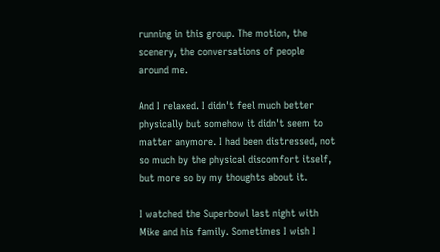running in this group. The motion, the scenery, the conversations of people around me.

And I relaxed. I didn't feel much better physically but somehow it didn't seem to matter anymore. I had been distressed, not so much by the physical discomfort itself, but more so by my thoughts about it.

I watched the Superbowl last night with Mike and his family. Sometimes I wish I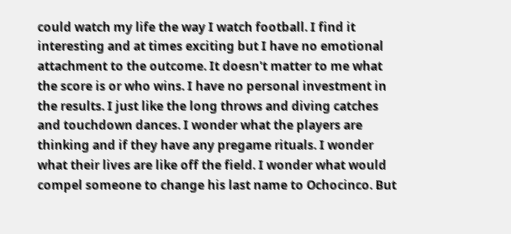could watch my life the way I watch football. I find it interesting and at times exciting but I have no emotional attachment to the outcome. It doesn't matter to me what the score is or who wins. I have no personal investment in the results. I just like the long throws and diving catches and touchdown dances. I wonder what the players are thinking and if they have any pregame rituals. I wonder what their lives are like off the field. I wonder what would compel someone to change his last name to Ochocinco. But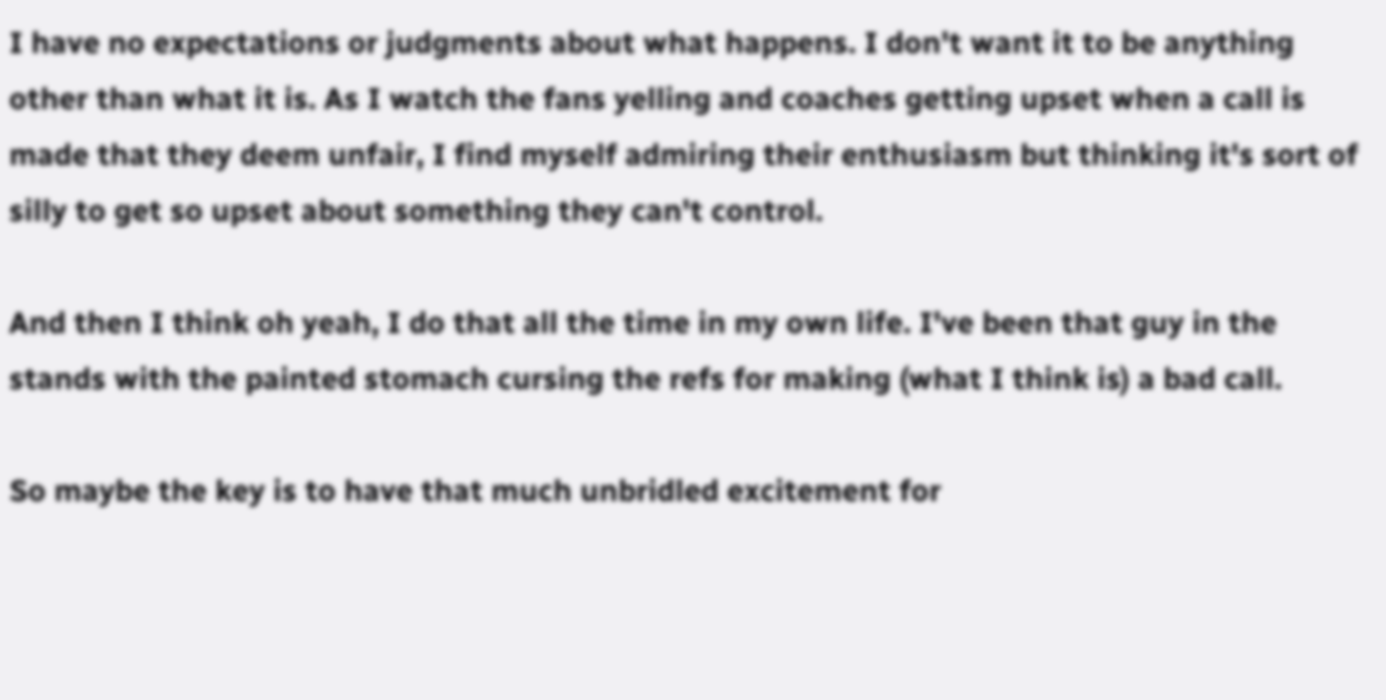I have no expectations or judgments about what happens. I don't want it to be anything other than what it is. As I watch the fans yelling and coaches getting upset when a call is made that they deem unfair, I find myself admiring their enthusiasm but thinking it's sort of silly to get so upset about something they can't control.

And then I think oh yeah, I do that all the time in my own life. I've been that guy in the stands with the painted stomach cursing the refs for making (what I think is) a bad call.

So maybe the key is to have that much unbridled excitement for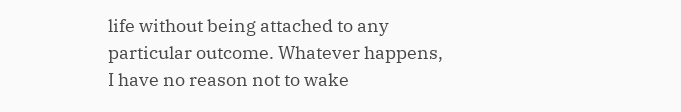life without being attached to any particular outcome. Whatever happens, I have no reason not to wake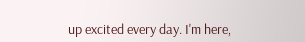up excited every day. I'm here,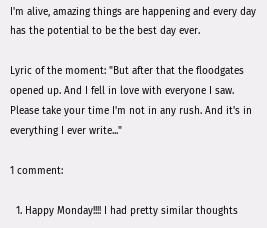I'm alive, amazing things are happening and every day has the potential to be the best day ever.

Lyric of the moment: "But after that the floodgates opened up. And I fell in love with everyone I saw. Please take your time I'm not in any rush. And it's in everything I ever write..."

1 comment:

  1. Happy Monday!!!! I had pretty similar thoughts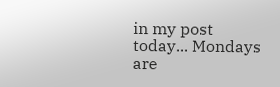in my post today... Mondays are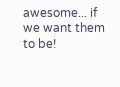awesome... if we want them to be!